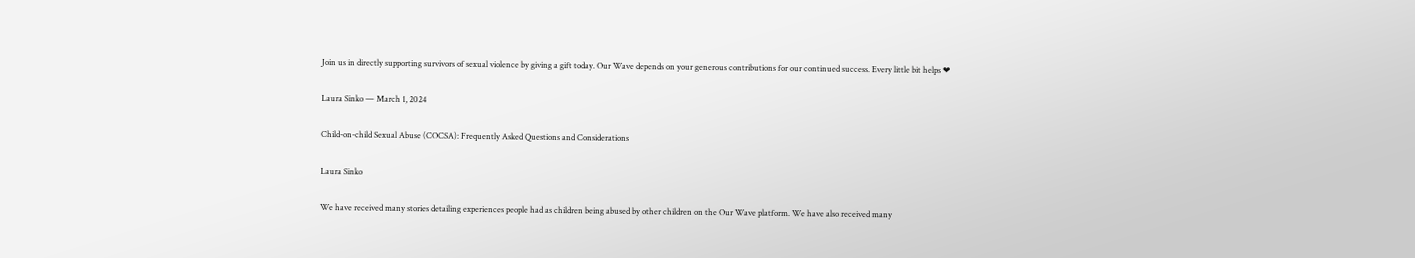Join us in directly supporting survivors of sexual violence by giving a gift today. Our Wave depends on your generous contributions for our continued success. Every little bit helps ❤

Laura Sinko — March 1, 2024

Child-on-child Sexual Abuse (COCSA): Frequently Asked Questions and Considerations

Laura Sinko

We have received many stories detailing experiences people had as children being abused by other children on the Our Wave platform. We have also received many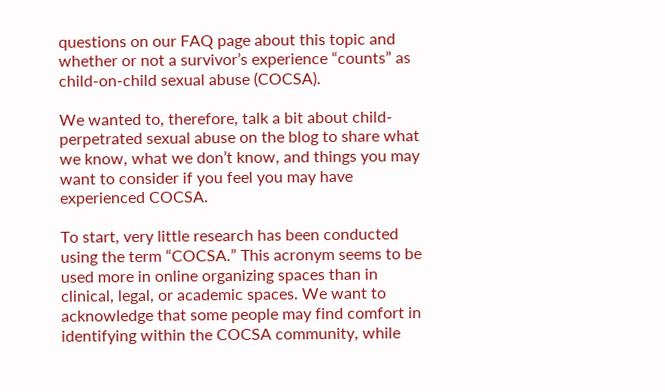questions on our FAQ page about this topic and whether or not a survivor’s experience “counts” as child-on-child sexual abuse (COCSA).

We wanted to, therefore, talk a bit about child-perpetrated sexual abuse on the blog to share what we know, what we don’t know, and things you may want to consider if you feel you may have experienced COCSA.

To start, very little research has been conducted using the term “COCSA.” This acronym seems to be used more in online organizing spaces than in clinical, legal, or academic spaces. We want to acknowledge that some people may find comfort in identifying within the COCSA community, while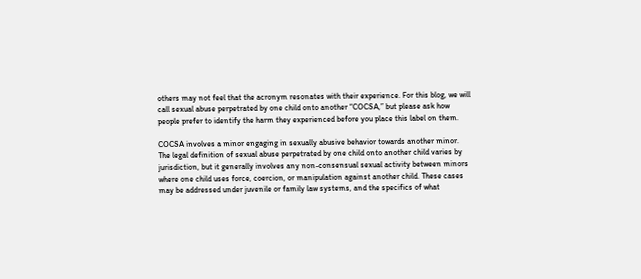others may not feel that the acronym resonates with their experience. For this blog, we will call sexual abuse perpetrated by one child onto another “COCSA,” but please ask how people prefer to identify the harm they experienced before you place this label on them.

COCSA involves a minor engaging in sexually abusive behavior towards another minor. The legal definition of sexual abuse perpetrated by one child onto another child varies by jurisdiction, but it generally involves any non-consensual sexual activity between minors where one child uses force, coercion, or manipulation against another child. These cases may be addressed under juvenile or family law systems, and the specifics of what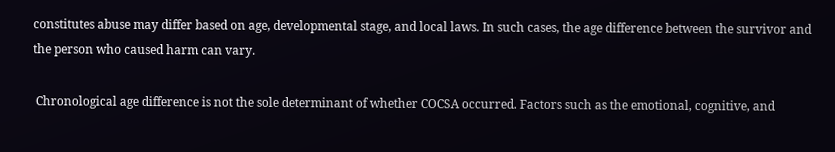constitutes abuse may differ based on age, developmental stage, and local laws. In such cases, the age difference between the survivor and the person who caused harm can vary.

 Chronological age difference is not the sole determinant of whether COCSA occurred. Factors such as the emotional, cognitive, and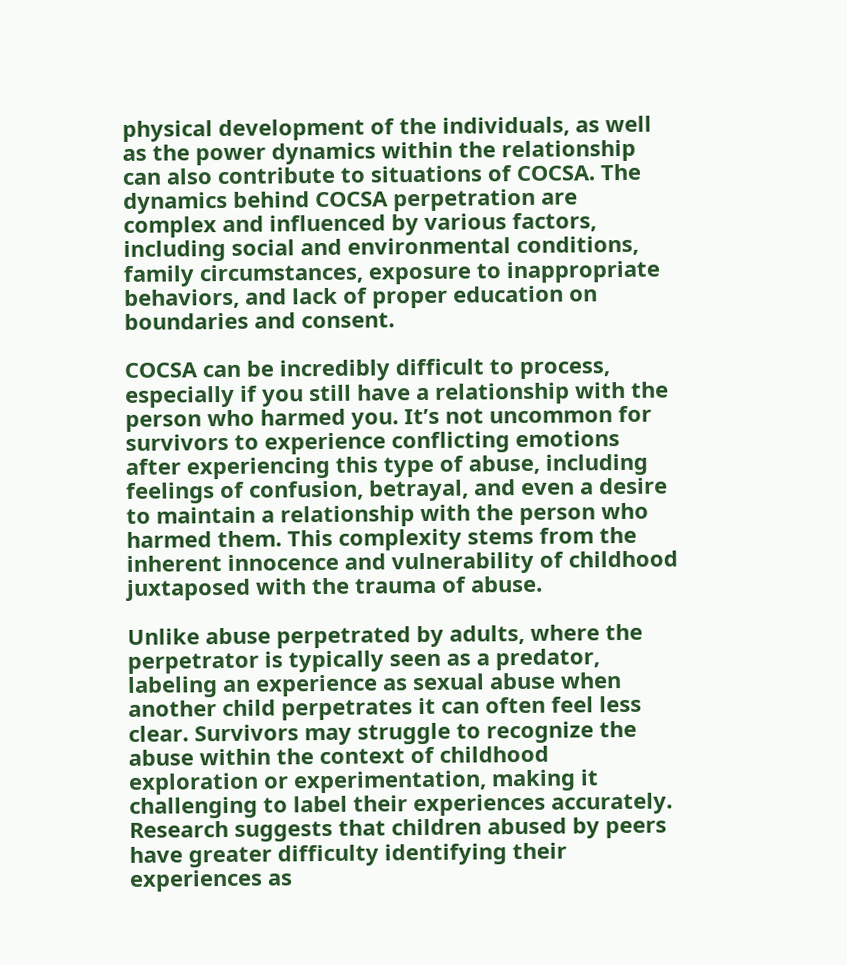physical development of the individuals, as well as the power dynamics within the relationship can also contribute to situations of COCSA. The dynamics behind COCSA perpetration are complex and influenced by various factors, including social and environmental conditions, family circumstances, exposure to inappropriate behaviors, and lack of proper education on boundaries and consent.

COCSA can be incredibly difficult to process, especially if you still have a relationship with the person who harmed you. It’s not uncommon for survivors to experience conflicting emotions after experiencing this type of abuse, including feelings of confusion, betrayal, and even a desire to maintain a relationship with the person who harmed them. This complexity stems from the inherent innocence and vulnerability of childhood juxtaposed with the trauma of abuse.

Unlike abuse perpetrated by adults, where the perpetrator is typically seen as a predator, labeling an experience as sexual abuse when another child perpetrates it can often feel less clear. Survivors may struggle to recognize the abuse within the context of childhood exploration or experimentation, making it challenging to label their experiences accurately. Research suggests that children abused by peers have greater difficulty identifying their experiences as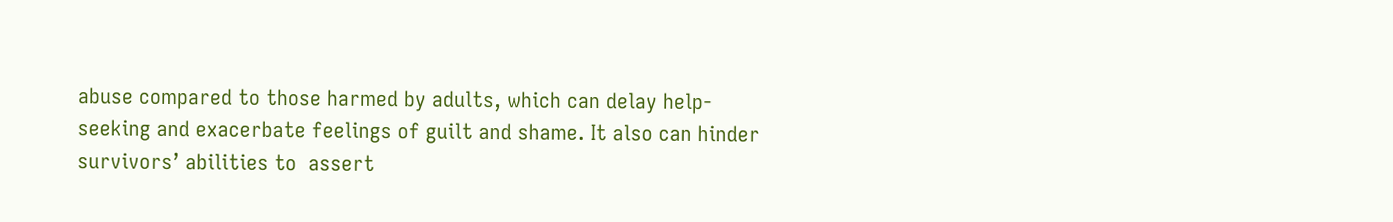abuse compared to those harmed by adults, which can delay help-seeking and exacerbate feelings of guilt and shame. It also can hinder survivors’ abilities to  assert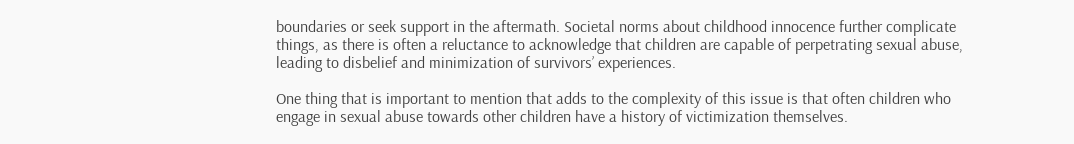boundaries or seek support in the aftermath. Societal norms about childhood innocence further complicate things, as there is often a reluctance to acknowledge that children are capable of perpetrating sexual abuse, leading to disbelief and minimization of survivors’ experiences.

One thing that is important to mention that adds to the complexity of this issue is that often children who engage in sexual abuse towards other children have a history of victimization themselves.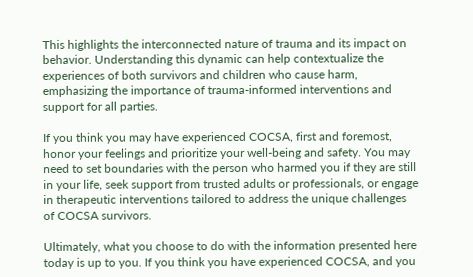This highlights the interconnected nature of trauma and its impact on behavior. Understanding this dynamic can help contextualize the experiences of both survivors and children who cause harm, emphasizing the importance of trauma-informed interventions and support for all parties.

If you think you may have experienced COCSA, first and foremost, honor your feelings and prioritize your well-being and safety. You may need to set boundaries with the person who harmed you if they are still in your life, seek support from trusted adults or professionals, or engage in therapeutic interventions tailored to address the unique challenges of COCSA survivors.

Ultimately, what you choose to do with the information presented here today is up to you. If you think you have experienced COCSA, and you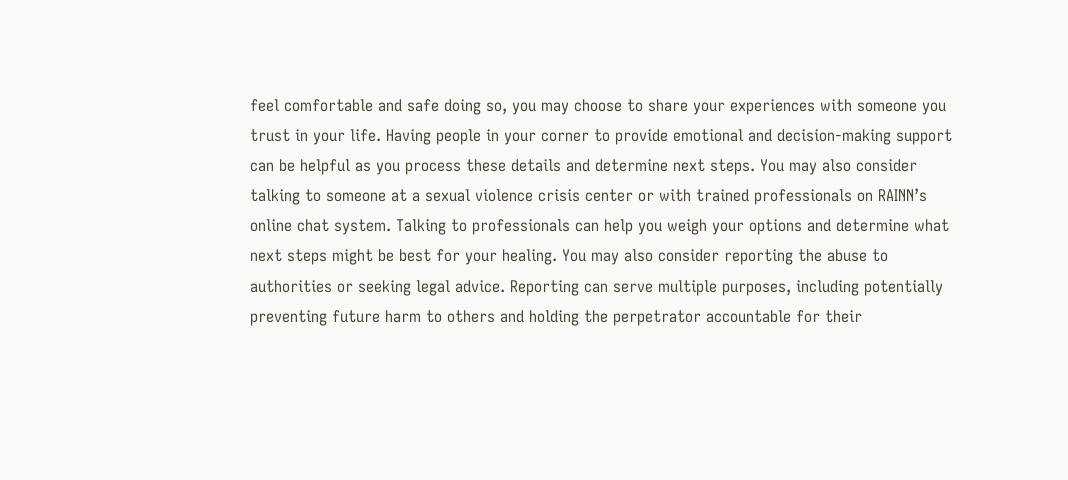feel comfortable and safe doing so, you may choose to share your experiences with someone you trust in your life. Having people in your corner to provide emotional and decision-making support can be helpful as you process these details and determine next steps. You may also consider talking to someone at a sexual violence crisis center or with trained professionals on RAINN’s online chat system. Talking to professionals can help you weigh your options and determine what next steps might be best for your healing. You may also consider reporting the abuse to authorities or seeking legal advice. Reporting can serve multiple purposes, including potentially preventing future harm to others and holding the perpetrator accountable for their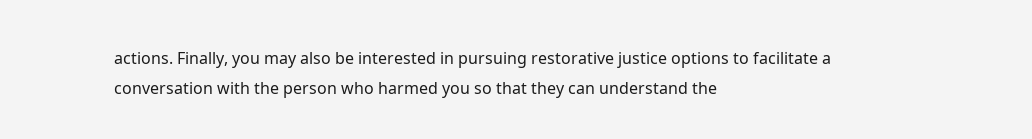actions. Finally, you may also be interested in pursuing restorative justice options to facilitate a conversation with the person who harmed you so that they can understand the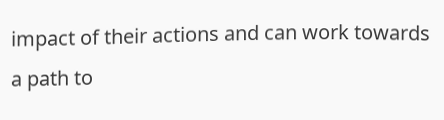impact of their actions and can work towards a path to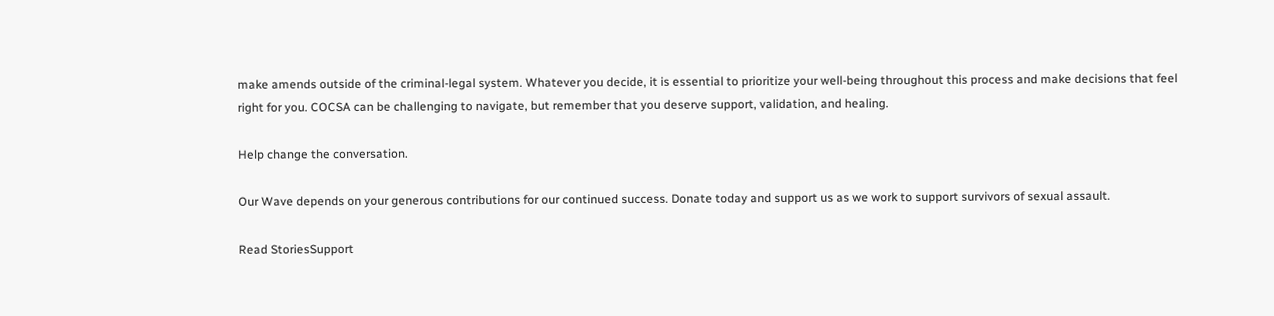make amends outside of the criminal-legal system. Whatever you decide, it is essential to prioritize your well-being throughout this process and make decisions that feel right for you. COCSA can be challenging to navigate, but remember that you deserve support, validation, and healing.

Help change the conversation.

Our Wave depends on your generous contributions for our continued success. Donate today and support us as we work to support survivors of sexual assault.

Read StoriesSupport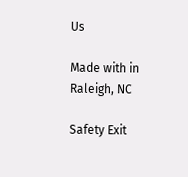Us

Made with in Raleigh, NC

Safety Exit